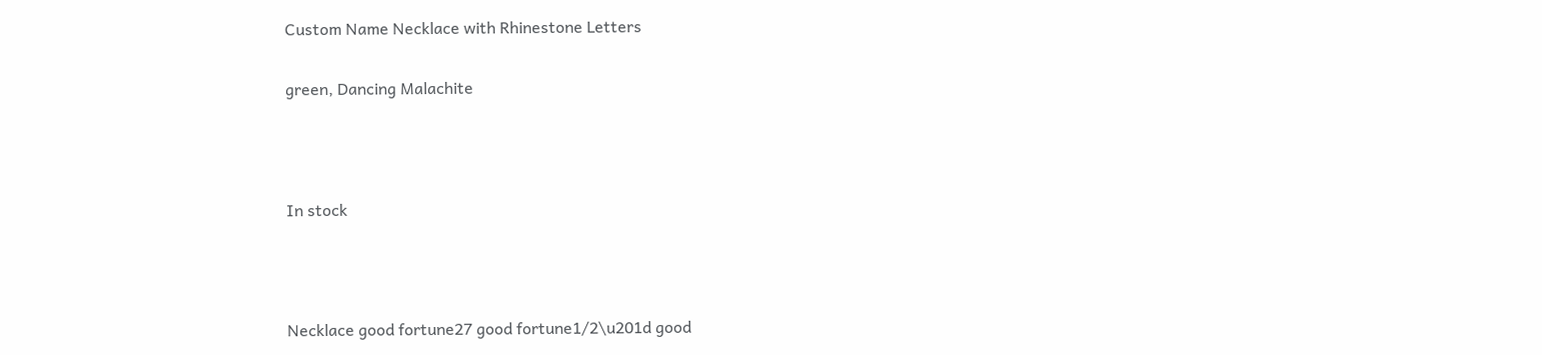Custom Name Necklace with Rhinestone Letters

green, Dancing Malachite



In stock



Necklace good fortune27 good fortune1/2\u201d good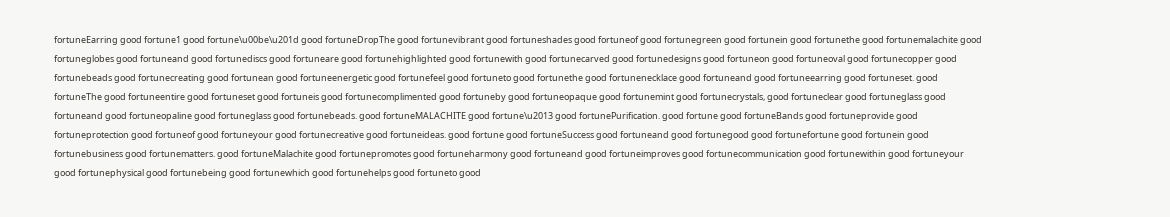fortuneEarring good fortune1 good fortune\u00be\u201d good fortuneDropThe good fortunevibrant good fortuneshades good fortuneof good fortunegreen good fortunein good fortunethe good fortunemalachite good fortuneglobes good fortuneand good fortunediscs good fortuneare good fortunehighlighted good fortunewith good fortunecarved good fortunedesigns good fortuneon good fortuneoval good fortunecopper good fortunebeads good fortunecreating good fortunean good fortuneenergetic good fortunefeel good fortuneto good fortunethe good fortunenecklace good fortuneand good fortuneearring good fortuneset. good fortuneThe good fortuneentire good fortuneset good fortuneis good fortunecomplimented good fortuneby good fortuneopaque good fortunemint good fortunecrystals, good fortuneclear good fortuneglass good fortuneand good fortuneopaline good fortuneglass good fortunebeads. good fortuneMALACHITE good fortune\u2013 good fortunePurification. good fortune good fortuneBands good fortuneprovide good fortuneprotection good fortuneof good fortuneyour good fortunecreative good fortuneideas. good fortune good fortuneSuccess good fortuneand good fortunegood good fortunefortune good fortunein good fortunebusiness good fortunematters. good fortuneMalachite good fortunepromotes good fortuneharmony good fortuneand good fortuneimproves good fortunecommunication good fortunewithin good fortuneyour good fortunephysical good fortunebeing good fortunewhich good fortunehelps good fortuneto good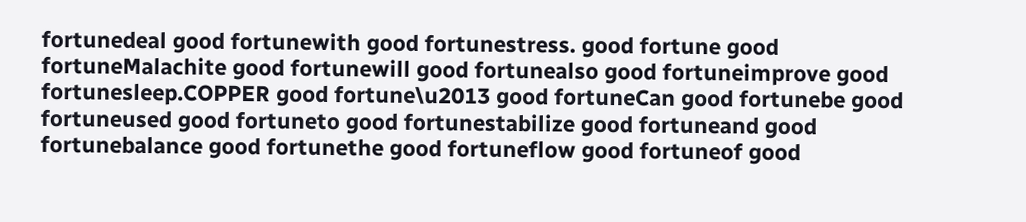fortunedeal good fortunewith good fortunestress. good fortune good fortuneMalachite good fortunewill good fortunealso good fortuneimprove good fortunesleep.COPPER good fortune\u2013 good fortuneCan good fortunebe good fortuneused good fortuneto good fortunestabilize good fortuneand good fortunebalance good fortunethe good fortuneflow good fortuneof good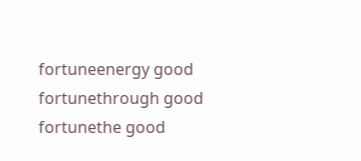fortuneenergy good fortunethrough good fortunethe good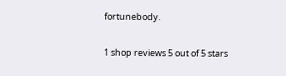fortunebody.

1 shop reviews 5 out of 5 stars